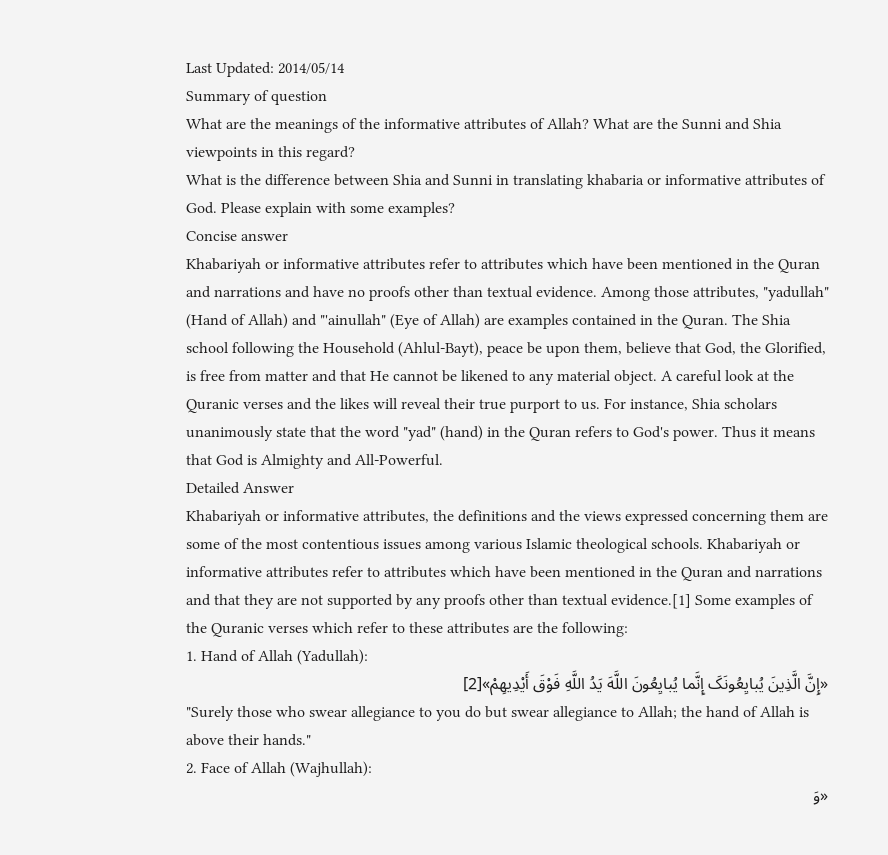Last Updated: 2014/05/14
Summary of question
What are the meanings of the informative attributes of Allah? What are the Sunni and Shia viewpoints in this regard?
What is the difference between Shia and Sunni in translating khabaria or informative attributes of God. Please explain with some examples?
Concise answer
Khabariyah or informative attributes refer to attributes which have been mentioned in the Quran and narrations and have no proofs other than textual evidence. Among those attributes, "yadullah" (Hand of Allah) and "'ainullah" (Eye of Allah) are examples contained in the Quran. The Shia school following the Household (Ahlul-Bayt), peace be upon them, believe that God, the Glorified, is free from matter and that He cannot be likened to any material object. A careful look at the Quranic verses and the likes will reveal their true purport to us. For instance, Shia scholars unanimously state that the word "yad" (hand) in the Quran refers to God's power. Thus it means that God is Almighty and All-Powerful.
Detailed Answer
Khabariyah or informative attributes, the definitions and the views expressed concerning them are some of the most contentious issues among various Islamic theological schools. Khabariyah or informative attributes refer to attributes which have been mentioned in the Quran and narrations and that they are not supported by any proofs other than textual evidence.[1] Some examples of the Quranic verses which refer to these attributes are the following:
1. Hand of Allah (Yadullah):
«إِنَّ الَّذِینَ یُبایِعُونَکَ إِنَّما یُبایِعُونَ اللَّهَ یَدُ اللَّهِ فَوْقَ أَیْدِیهِمْ»[2]
"Surely those who swear allegiance to you do but swear allegiance to Allah; the hand of Allah is above their hands."
2. Face of Allah (Wajhullah):
«وَ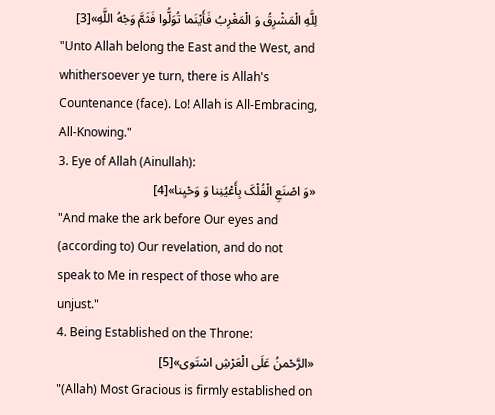لِلَّهِ الْمَشْرِقُ وَ الْمَغْرِبُ فَأَیْنَما تُوَلُّوا فَثَمَّ وَجْهُ اللَّهِ»[3]
"Unto Allah belong the East and the West, and whithersoever ye turn, there is Allah's Countenance (face). Lo! Allah is All-Embracing, All-Knowing."
3. Eye of Allah (Ainullah):
«وَ اصْنَعِ الْفُلْکَ بِأَعْیُنِنا وَ وَحْیِنا»[4]
"And make the ark before Our eyes and (according to) Our revelation, and do not speak to Me in respect of those who are unjust."
4. Being Established on the Throne:
«الرَّحْمنُ عَلَى الْعَرْشِ اسْتَوى»[5]
"(Allah) Most Gracious is firmly established on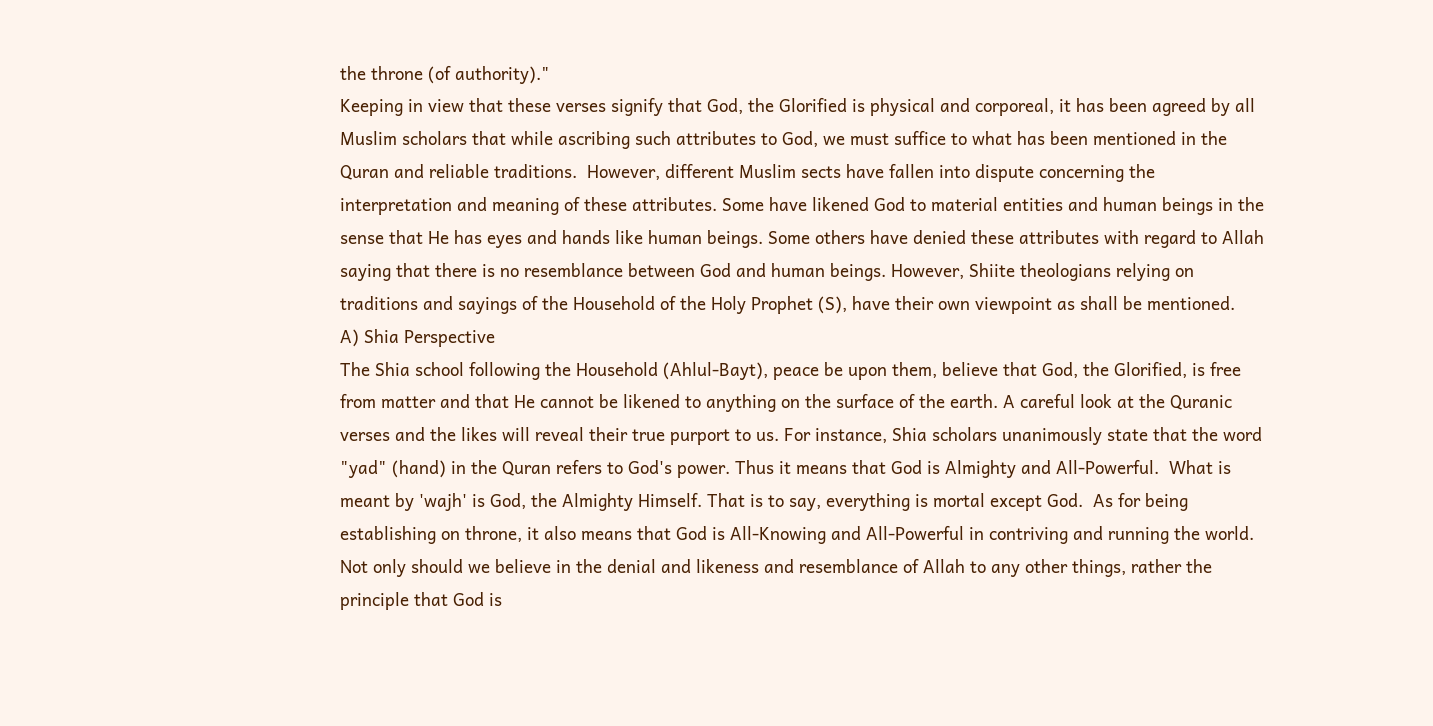the throne (of authority)."
Keeping in view that these verses signify that God, the Glorified is physical and corporeal, it has been agreed by all Muslim scholars that while ascribing such attributes to God, we must suffice to what has been mentioned in the Quran and reliable traditions.  However, different Muslim sects have fallen into dispute concerning the interpretation and meaning of these attributes. Some have likened God to material entities and human beings in the sense that He has eyes and hands like human beings. Some others have denied these attributes with regard to Allah saying that there is no resemblance between God and human beings. However, Shiite theologians relying on traditions and sayings of the Household of the Holy Prophet (S), have their own viewpoint as shall be mentioned.
A) Shia Perspective
The Shia school following the Household (Ahlul-Bayt), peace be upon them, believe that God, the Glorified, is free from matter and that He cannot be likened to anything on the surface of the earth. A careful look at the Quranic verses and the likes will reveal their true purport to us. For instance, Shia scholars unanimously state that the word "yad" (hand) in the Quran refers to God's power. Thus it means that God is Almighty and All-Powerful.  What is meant by 'wajh' is God, the Almighty Himself. That is to say, everything is mortal except God.  As for being establishing on throne, it also means that God is All-Knowing and All-Powerful in contriving and running the world.  Not only should we believe in the denial and likeness and resemblance of Allah to any other things, rather the principle that God is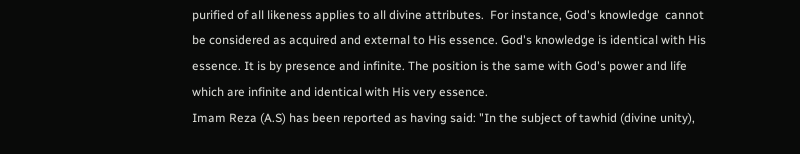purified of all likeness applies to all divine attributes.  For instance, God's knowledge  cannot be considered as acquired and external to His essence. God's knowledge is identical with His essence. It is by presence and infinite. The position is the same with God's power and life which are infinite and identical with His very essence.
Imam Reza (A.S) has been reported as having said: "In the subject of tawhid (divine unity),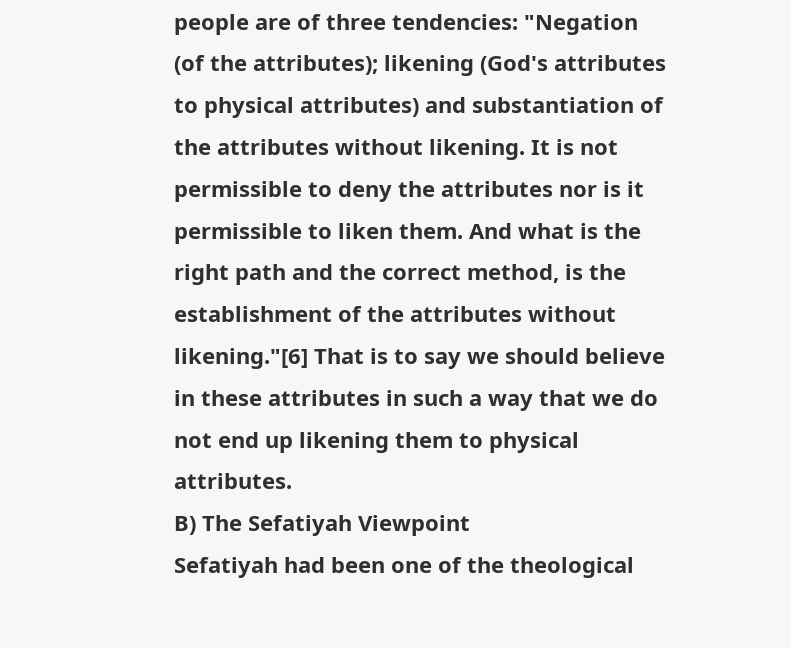people are of three tendencies: "Negation (of the attributes); likening (God's attributes to physical attributes) and substantiation of the attributes without likening. It is not permissible to deny the attributes nor is it permissible to liken them. And what is the right path and the correct method, is the establishment of the attributes without likening."[6] That is to say we should believe in these attributes in such a way that we do not end up likening them to physical attributes.
B) The Sefatiyah Viewpoint
Sefatiyah had been one of the theological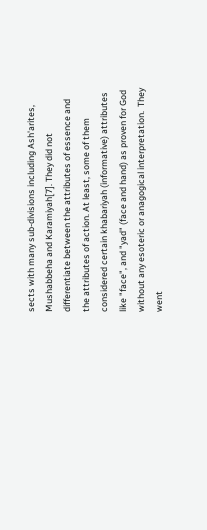sects with many sub-divisions including Ash'arites, Mushabbeha and Karamiyah[7]. They did not differentiate between the attributes of essence and the attributes of action. At least, some of them considered certain khabariyah (informative) attributes like "face", and "yad" (face and hand) as proven for God without any esoteric or anagogical interpretation.  They went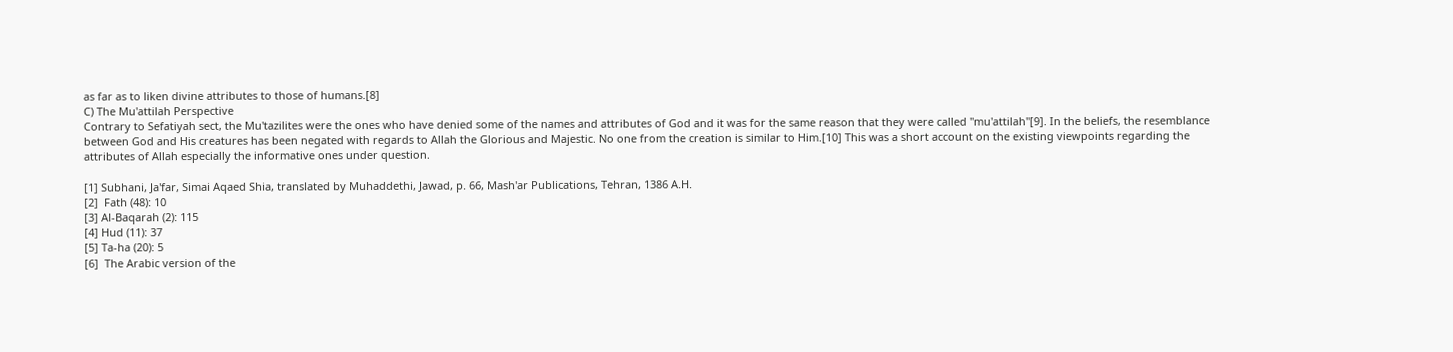as far as to liken divine attributes to those of humans.[8]
C) The Mu'attilah Perspective
Contrary to Sefatiyah sect, the Mu'tazilites were the ones who have denied some of the names and attributes of God and it was for the same reason that they were called "mu'attilah"[9]. In the beliefs, the resemblance between God and His creatures has been negated with regards to Allah the Glorious and Majestic. No one from the creation is similar to Him.[10] This was a short account on the existing viewpoints regarding the attributes of Allah especially the informative ones under question.

[1] Subhani, Ja'far, Simai Aqaed Shia, translated by Muhaddethi, Jawad, p. 66, Mash'ar Publications, Tehran, 1386 A.H.
[2]  Fath (48): 10
[3] Al-Baqarah (2): 115
[4] Hud (11): 37
[5] Ta-ha (20): 5
[6]  The Arabic version of the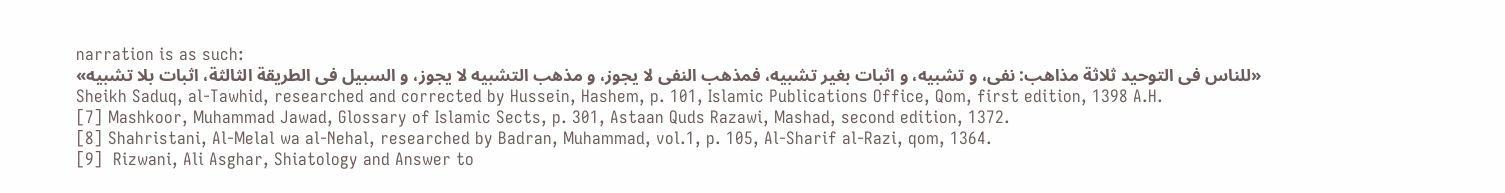narration is as such:
«للناس فی التوحید ثلاثة مذاهب: نفی، و تشبیه، و اثبات بغیر تشبیه، فمذهب النفی لا یجوز، و مذهب التشبیه لا یجوز، و السبیل فی الطریقة الثالثة، اثبات بلا تشبیه»
Sheikh Saduq, al-Tawhid, researched and corrected by Hussein, Hashem, p. 101, Islamic Publications Office, Qom, first edition, 1398 A.H.
[7] Mashkoor, Muhammad Jawad, Glossary of Islamic Sects, p. 301, Astaan Quds Razawi, Mashad, second edition, 1372.
[8] Shahristani, Al-Melal wa al-Nehal, researched by Badran, Muhammad, vol.1, p. 105, Al-Sharif al-Razi, qom, 1364.
[9]  Rizwani, Ali Asghar, Shiatology and Answer to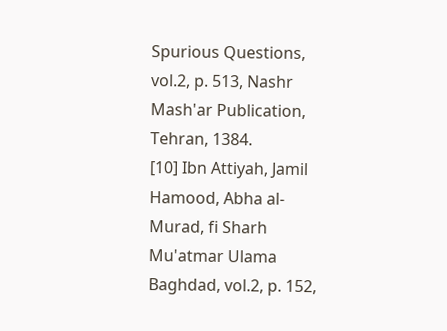Spurious Questions, vol.2, p. 513, Nashr Mash'ar Publication, Tehran, 1384.
[10] Ibn Attiyah, Jamil Hamood, Abha al-Murad, fi Sharh Mu'atmar Ulama Baghdad, vol.2, p. 152,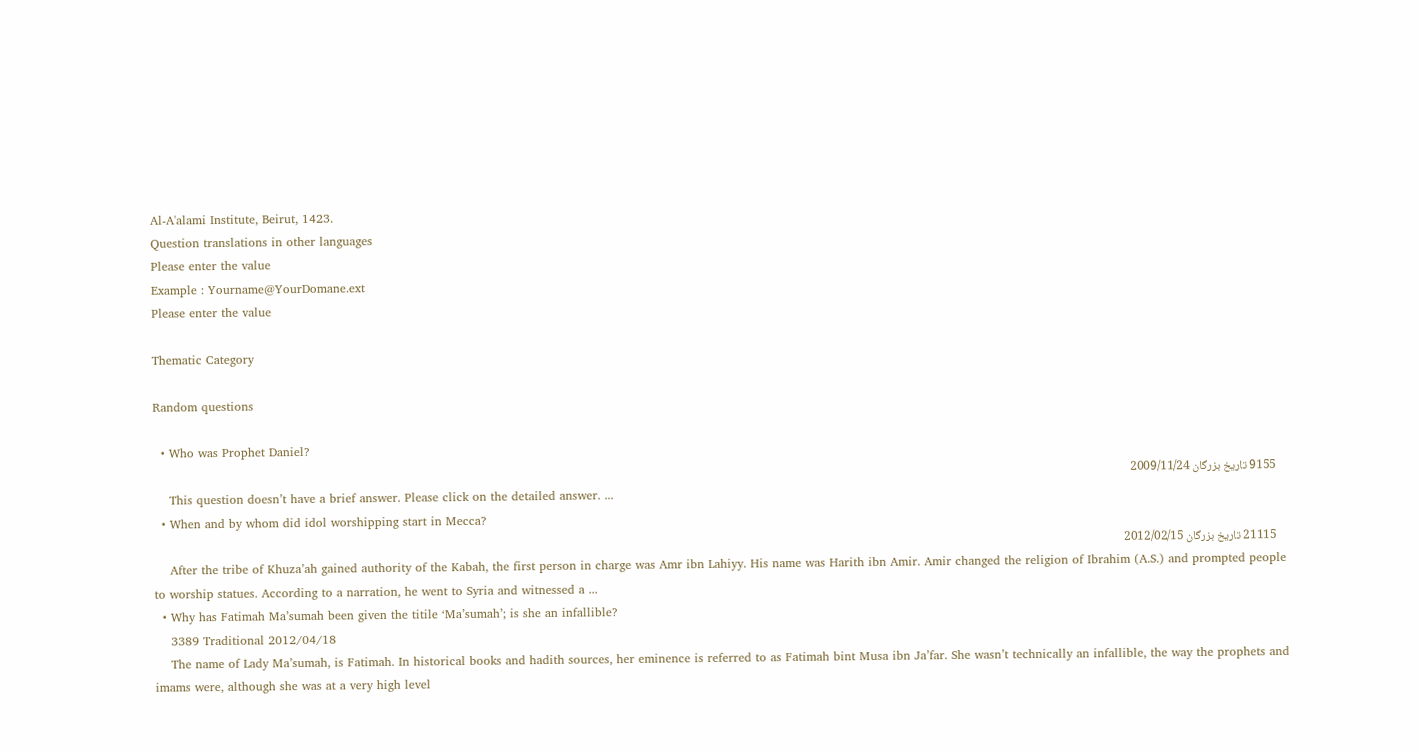Al-A'alami Institute, Beirut, 1423.
Question translations in other languages
Please enter the value
Example : Yourname@YourDomane.ext
Please enter the value

Thematic Category

Random questions

  • Who was Prophet Daniel?
    9155 تاريخ بزرگان 2009/11/24
    This question doesn’t have a brief answer. Please click on the detailed answer. ...
  • When and by whom did idol worshipping start in Mecca?
    21115 تاريخ بزرگان 2012/02/15
    After the tribe of Khuza’ah gained authority of the Kabah, the first person in charge was Amr ibn Lahiyy. His name was Harith ibn Amir. Amir changed the religion of Ibrahim (A.S.) and prompted people to worship statues. According to a narration, he went to Syria and witnessed a ...
  • Why has Fatimah Ma’sumah been given the titile ‘Ma’sumah’; is she an infallible?
    3389 Traditional 2012/04/18
    The name of Lady Ma’sumah, is Fatimah. In historical books and hadith sources, her eminence is referred to as Fatimah bint Musa ibn Ja’far. She wasn’t technically an infallible, the way the prophets and imams were, although she was at a very high level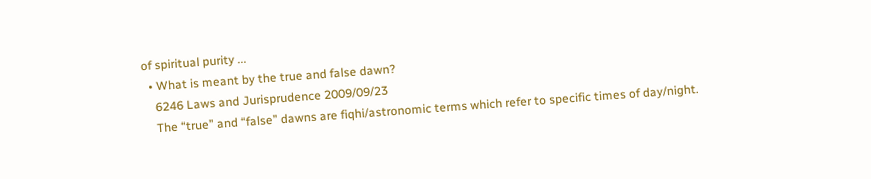of spiritual purity ...
  • What is meant by the true and false dawn?
    6246 Laws and Jurisprudence 2009/09/23
    The “true” and “false” dawns are fiqhi/astronomic terms which refer to specific times of day/night.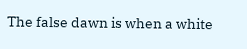The false dawn is when a white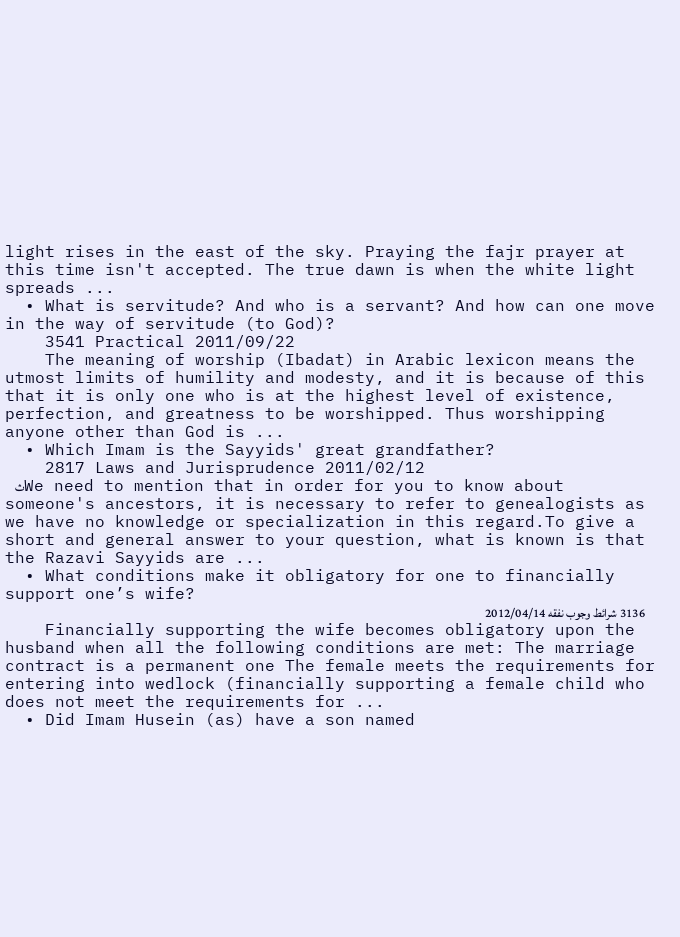light rises in the east of the sky. Praying the fajr prayer at this time isn't accepted. The true dawn is when the white light spreads ...
  • What is servitude? And who is a servant? And how can one move in the way of servitude (to God)?
    3541 Practical 2011/09/22
    The meaning of worship (Ibadat) in Arabic lexicon means the utmost limits of humility and modesty, and it is because of this that it is only one who is at the highest level of existence, perfection, and greatness to be worshipped. Thus worshipping anyone other than God is ...
  • Which Imam is the Sayyids' great grandfather?
    2817 Laws and Jurisprudence 2011/02/12
    ثWe need to mention that in order for you to know about someone's ancestors, it is necessary to refer to genealogists as we have no knowledge or specialization in this regard.To give a short and general answer to your question, what is known is that the Razavi Sayyids are ...
  • What conditions make it obligatory for one to financially support one’s wife?
    3136 شرائط وجوب نفقه 2012/04/14
    Financially supporting the wife becomes obligatory upon the husband when all the following conditions are met: The marriage contract is a permanent one The female meets the requirements for entering into wedlock (financially supporting a female child who does not meet the requirements for ...
  • Did Imam Husein (as) have a son named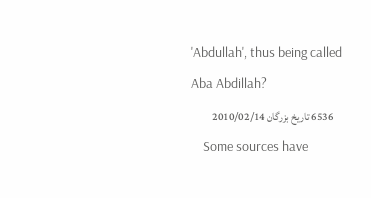'Abdullah', thus being called Aba Abdillah?
    6536 تاريخ بزرگان 2010/02/14
    Some sources have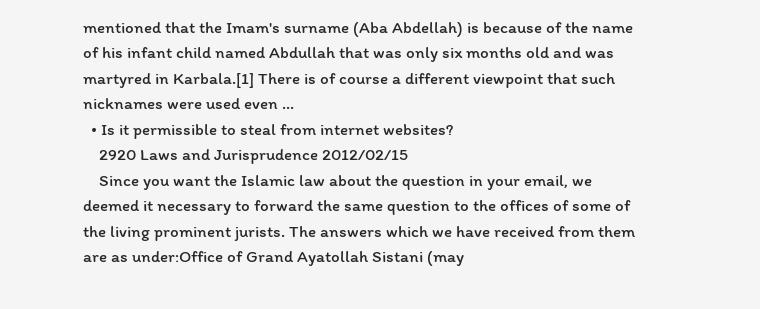mentioned that the Imam's surname (Aba Abdellah) is because of the name of his infant child named Abdullah that was only six months old and was martyred in Karbala.[1] There is of course a different viewpoint that such nicknames were used even ...
  • Is it permissible to steal from internet websites?
    2920 Laws and Jurisprudence 2012/02/15
    Since you want the Islamic law about the question in your email, we deemed it necessary to forward the same question to the offices of some of the living prominent jurists. The answers which we have received from them are as under:Office of Grand Ayatollah Sistani (may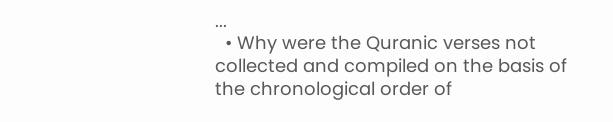...
  • Why were the Quranic verses not collected and compiled on the basis of the chronological order of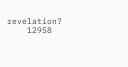revelation?
    12958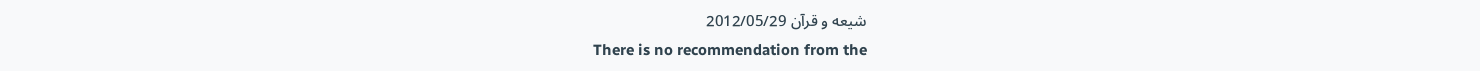شیعه و قرآن 2012/05/29
    There is no recommendation from the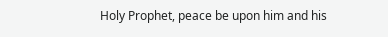Holy Prophet, peace be upon him and his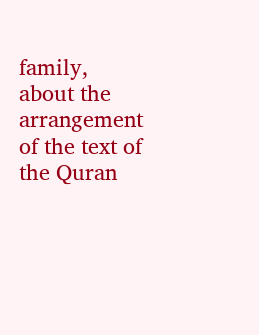family, about the arrangement of the text of the Quran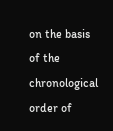on the basis of the chronological order of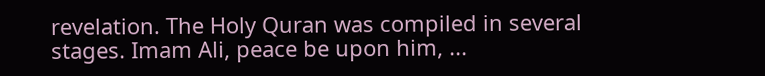revelation. The Holy Quran was compiled in several stages. Imam Ali, peace be upon him, ...